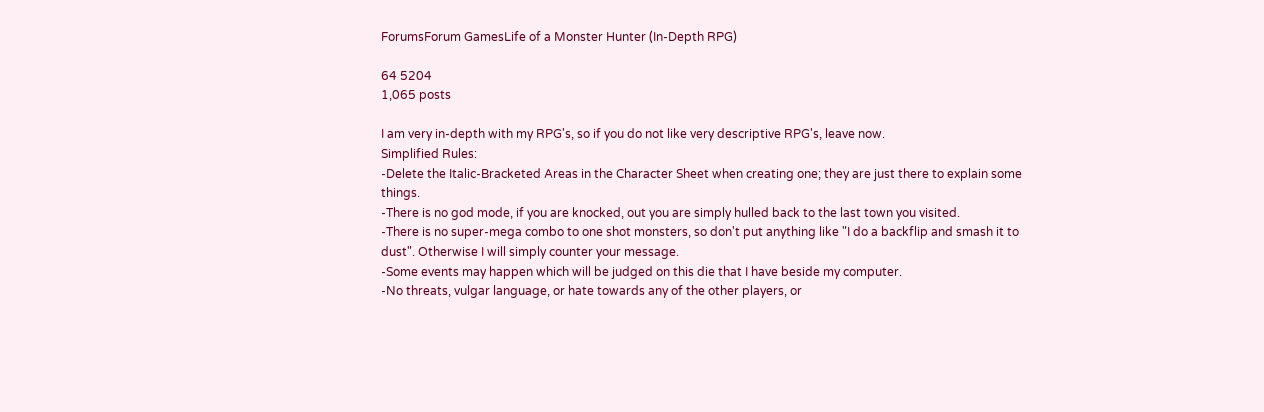ForumsForum GamesLife of a Monster Hunter (In-Depth RPG)

64 5204
1,065 posts

I am very in-depth with my RPG's, so if you do not like very descriptive RPG's, leave now.
Simplified Rules:
-Delete the Italic-Bracketed Areas in the Character Sheet when creating one; they are just there to explain some things.
-There is no god mode, if you are knocked, out you are simply hulled back to the last town you visited.
-There is no super-mega combo to one shot monsters, so don't put anything like "I do a backflip and smash it to dust". Otherwise I will simply counter your message.
-Some events may happen which will be judged on this die that I have beside my computer.
-No threats, vulgar language, or hate towards any of the other players, or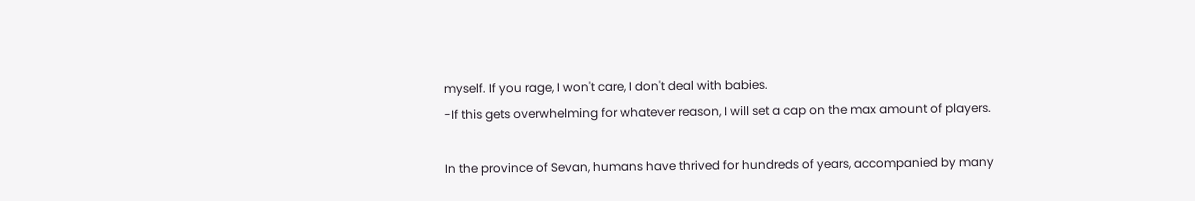myself. If you rage, I won't care, I don't deal with babies.
-If this gets overwhelming for whatever reason, I will set a cap on the max amount of players.

In the province of Sevan, humans have thrived for hundreds of years, accompanied by many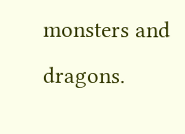monsters and dragons.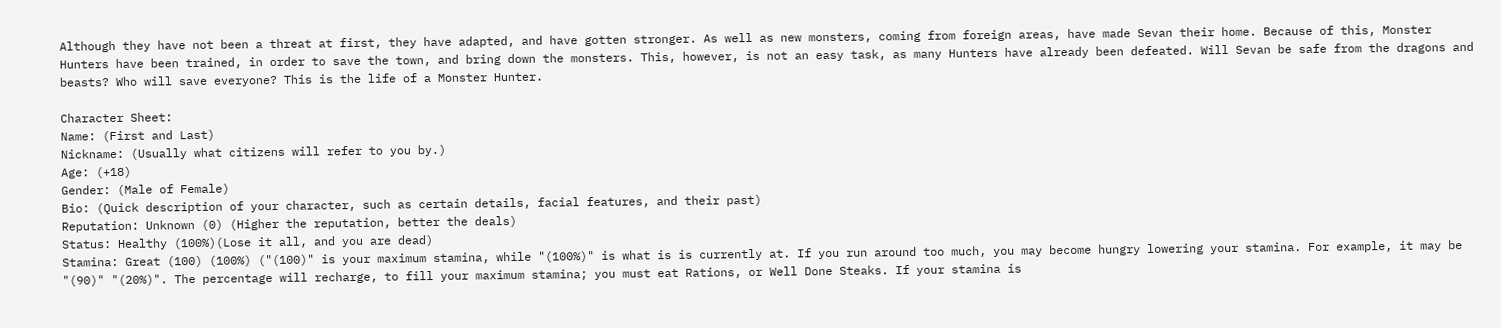Although they have not been a threat at first, they have adapted, and have gotten stronger. As well as new monsters, coming from foreign areas, have made Sevan their home. Because of this, Monster Hunters have been trained, in order to save the town, and bring down the monsters. This, however, is not an easy task, as many Hunters have already been defeated. Will Sevan be safe from the dragons and beasts? Who will save everyone? This is the life of a Monster Hunter.

Character Sheet:
Name: (First and Last)
Nickname: (Usually what citizens will refer to you by.)
Age: (+18)
Gender: (Male of Female)
Bio: (Quick description of your character, such as certain details, facial features, and their past)
Reputation: Unknown (0) (Higher the reputation, better the deals)
Status: Healthy (100%)(Lose it all, and you are dead)
Stamina: Great (100) (100%) ("(100)" is your maximum stamina, while "(100%)" is what is is currently at. If you run around too much, you may become hungry lowering your stamina. For example, it may be "(90)" "(20%)". The percentage will recharge, to fill your maximum stamina; you must eat Rations, or Well Done Steaks. If your stamina is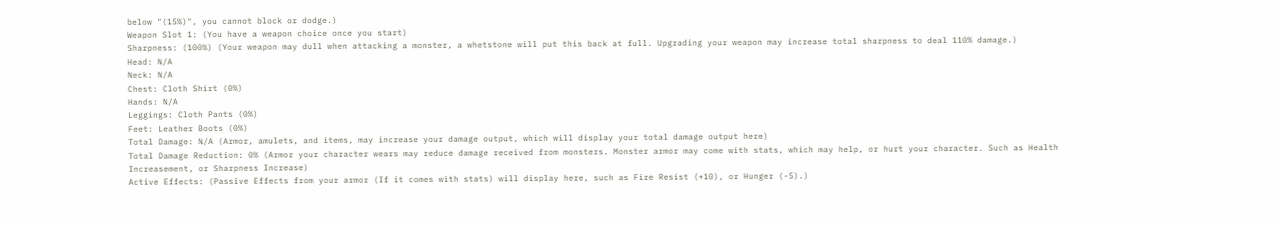below "(15%)", you cannot block or dodge.)
Weapon Slot 1: (You have a weapon choice once you start)
Sharpness: (100%) (Your weapon may dull when attacking a monster, a whetstone will put this back at full. Upgrading your weapon may increase total sharpness to deal 110% damage.)
Head: N/A
Neck: N/A
Chest: Cloth Shirt (0%)
Hands: N/A
Leggings: Cloth Pants (0%)
Feet: Leather Boots (0%)
Total Damage: N/A (Armor, amulets, and items, may increase your damage output, which will display your total damage output here)
Total Damage Reduction: 0% (Armor your character wears may reduce damage received from monsters. Monster armor may come with stats, which may help, or hurt your character. Such as Health Increasement, or Sharpness Increase)
Active Effects: (Passive Effects from your armor (If it comes with stats) will display here, such as Fire Resist (+10), or Hunger (-5).)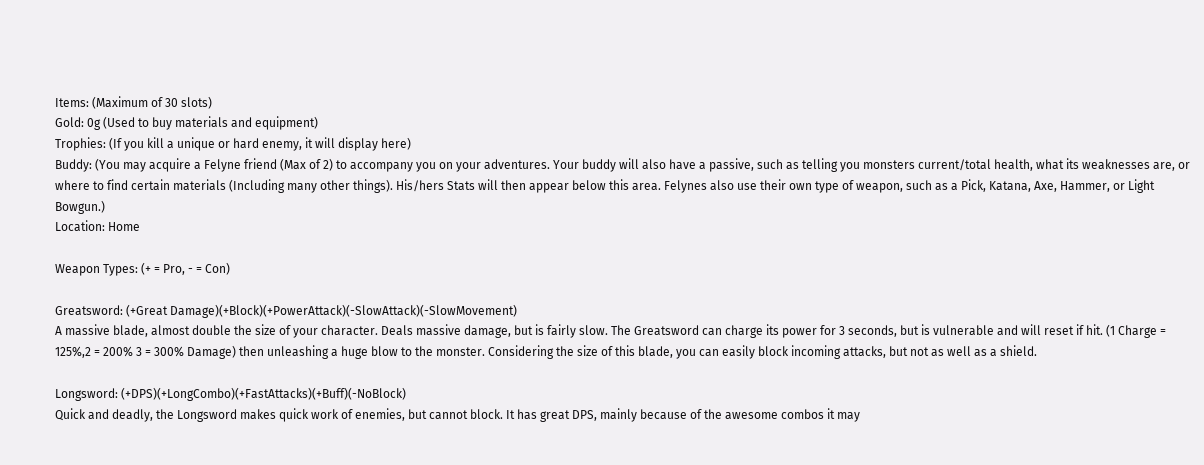Items: (Maximum of 30 slots)
Gold: 0g (Used to buy materials and equipment)
Trophies: (If you kill a unique or hard enemy, it will display here)
Buddy: (You may acquire a Felyne friend (Max of 2) to accompany you on your adventures. Your buddy will also have a passive, such as telling you monsters current/total health, what its weaknesses are, or where to find certain materials (Including many other things). His/hers Stats will then appear below this area. Felynes also use their own type of weapon, such as a Pick, Katana, Axe, Hammer, or Light Bowgun.)
Location: Home

Weapon Types: (+ = Pro, - = Con)

Greatsword: (+Great Damage)(+Block)(+PowerAttack)(-SlowAttack)(-SlowMovement)
A massive blade, almost double the size of your character. Deals massive damage, but is fairly slow. The Greatsword can charge its power for 3 seconds, but is vulnerable and will reset if hit. (1 Charge = 125%,2 = 200% 3 = 300% Damage) then unleashing a huge blow to the monster. Considering the size of this blade, you can easily block incoming attacks, but not as well as a shield.

Longsword: (+DPS)(+LongCombo)(+FastAttacks)(+Buff)(-NoBlock)
Quick and deadly, the Longsword makes quick work of enemies, but cannot block. It has great DPS, mainly because of the awesome combos it may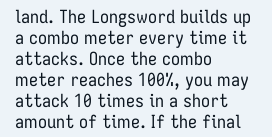land. The Longsword builds up a combo meter every time it attacks. Once the combo meter reaches 100%, you may attack 10 times in a short amount of time. If the final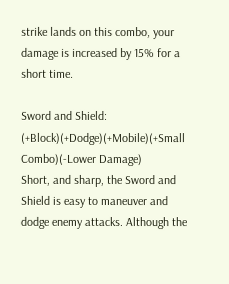strike lands on this combo, your damage is increased by 15% for a short time.

Sword and Shield: (+Block)(+Dodge)(+Mobile)(+Small Combo)(-Lower Damage)
Short, and sharp, the Sword and Shield is easy to maneuver and dodge enemy attacks. Although the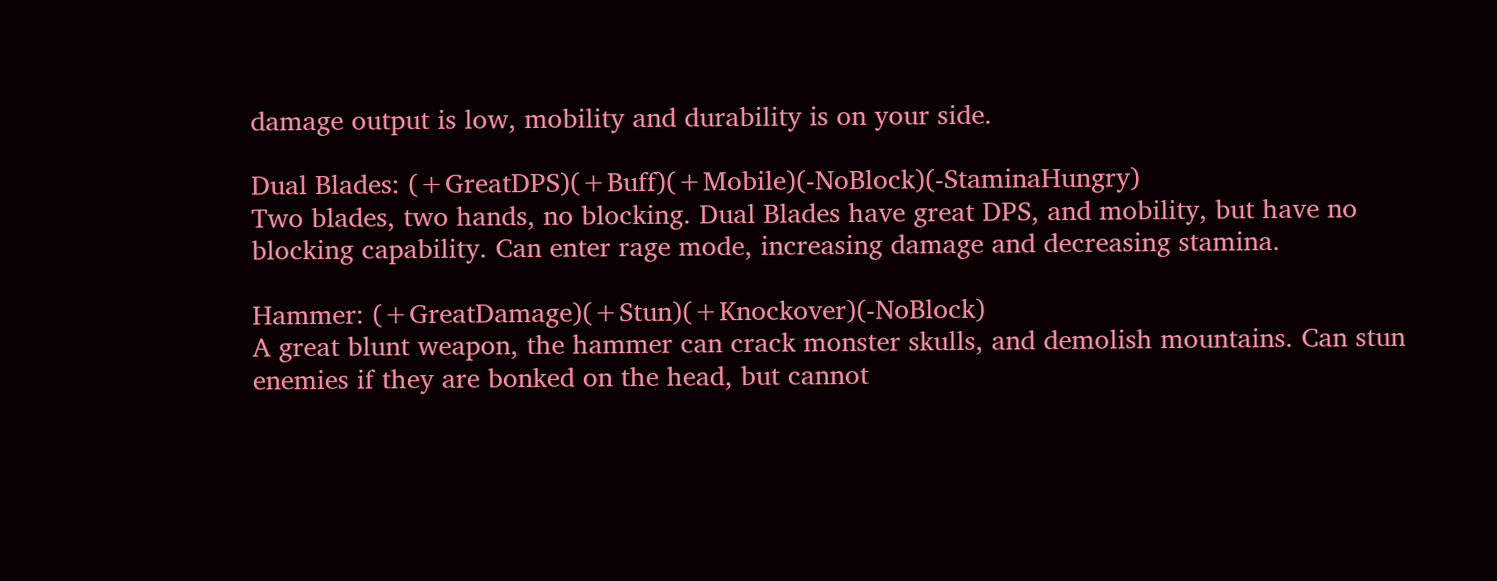damage output is low, mobility and durability is on your side.

Dual Blades: (+GreatDPS)(+Buff)(+Mobile)(-NoBlock)(-StaminaHungry)
Two blades, two hands, no blocking. Dual Blades have great DPS, and mobility, but have no blocking capability. Can enter rage mode, increasing damage and decreasing stamina.

Hammer: (+GreatDamage)(+Stun)(+Knockover)(-NoBlock)
A great blunt weapon, the hammer can crack monster skulls, and demolish mountains. Can stun enemies if they are bonked on the head, but cannot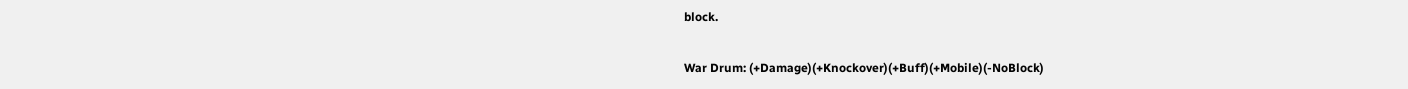block.

War Drum: (+Damage)(+Knockover)(+Buff)(+Mobile)(-NoBlock)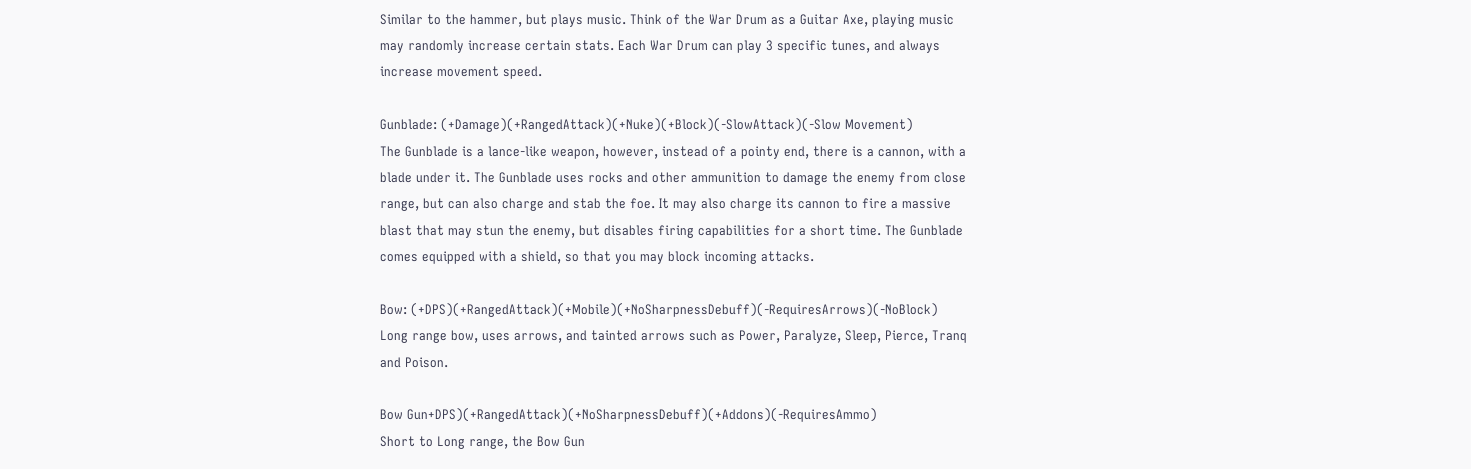Similar to the hammer, but plays music. Think of the War Drum as a Guitar Axe, playing music may randomly increase certain stats. Each War Drum can play 3 specific tunes, and always increase movement speed.

Gunblade: (+Damage)(+RangedAttack)(+Nuke)(+Block)(-SlowAttack)(-Slow Movement)
The Gunblade is a lance-like weapon, however, instead of a pointy end, there is a cannon, with a blade under it. The Gunblade uses rocks and other ammunition to damage the enemy from close range, but can also charge and stab the foe. It may also charge its cannon to fire a massive blast that may stun the enemy, but disables firing capabilities for a short time. The Gunblade comes equipped with a shield, so that you may block incoming attacks.

Bow: (+DPS)(+RangedAttack)(+Mobile)(+NoSharpnessDebuff)(-RequiresArrows)(-NoBlock)
Long range bow, uses arrows, and tainted arrows such as Power, Paralyze, Sleep, Pierce, Tranq and Poison.

Bow Gun+DPS)(+RangedAttack)(+NoSharpnessDebuff)(+Addons)(-RequiresAmmo)
Short to Long range, the Bow Gun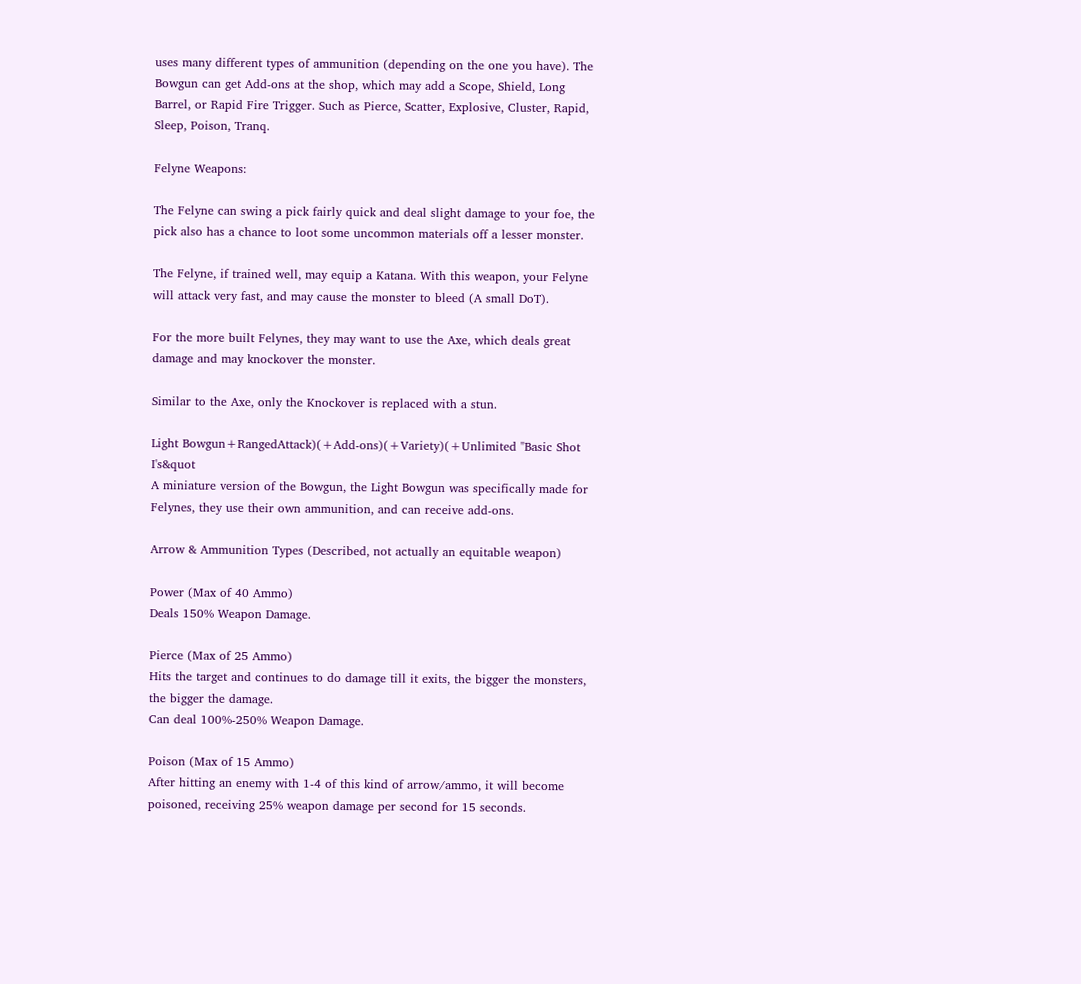uses many different types of ammunition (depending on the one you have). The Bowgun can get Add-ons at the shop, which may add a Scope, Shield, Long Barrel, or Rapid Fire Trigger. Such as Pierce, Scatter, Explosive, Cluster, Rapid, Sleep, Poison, Tranq.

Felyne Weapons:

The Felyne can swing a pick fairly quick and deal slight damage to your foe, the pick also has a chance to loot some uncommon materials off a lesser monster.

The Felyne, if trained well, may equip a Katana. With this weapon, your Felyne will attack very fast, and may cause the monster to bleed (A small DoT).

For the more built Felynes, they may want to use the Axe, which deals great damage and may knockover the monster.

Similar to the Axe, only the Knockover is replaced with a stun.

Light Bowgun+RangedAttack)(+Add-ons)(+Variety)(+Unlimited "Basic Shot I's&quot
A miniature version of the Bowgun, the Light Bowgun was specifically made for Felynes, they use their own ammunition, and can receive add-ons.

Arrow & Ammunition Types (Described, not actually an equitable weapon)

Power (Max of 40 Ammo)
Deals 150% Weapon Damage.

Pierce (Max of 25 Ammo)
Hits the target and continues to do damage till it exits, the bigger the monsters, the bigger the damage.
Can deal 100%-250% Weapon Damage.

Poison (Max of 15 Ammo)
After hitting an enemy with 1-4 of this kind of arrow/ammo, it will become poisoned, receiving 25% weapon damage per second for 15 seconds.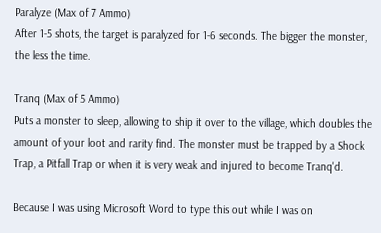Paralyze (Max of 7 Ammo)
After 1-5 shots, the target is paralyzed for 1-6 seconds. The bigger the monster, the less the time.

Tranq (Max of 5 Ammo)
Puts a monster to sleep, allowing to ship it over to the village, which doubles the amount of your loot and rarity find. The monster must be trapped by a Shock Trap, a Pitfall Trap or when it is very weak and injured to become Tranq'd.

Because I was using Microsoft Word to type this out while I was on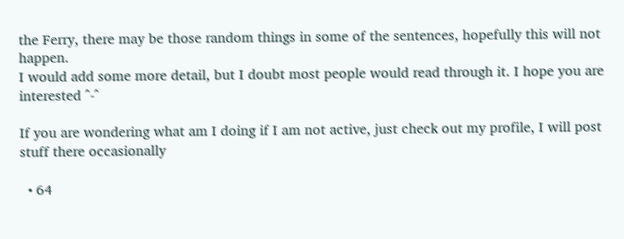the Ferry, there may be those random things in some of the sentences, hopefully this will not happen.
I would add some more detail, but I doubt most people would read through it. I hope you are interested ^-^

If you are wondering what am I doing if I am not active, just check out my profile, I will post stuff there occasionally

  • 64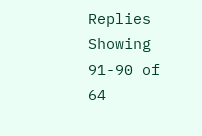Replies
Showing 91-90 of 64